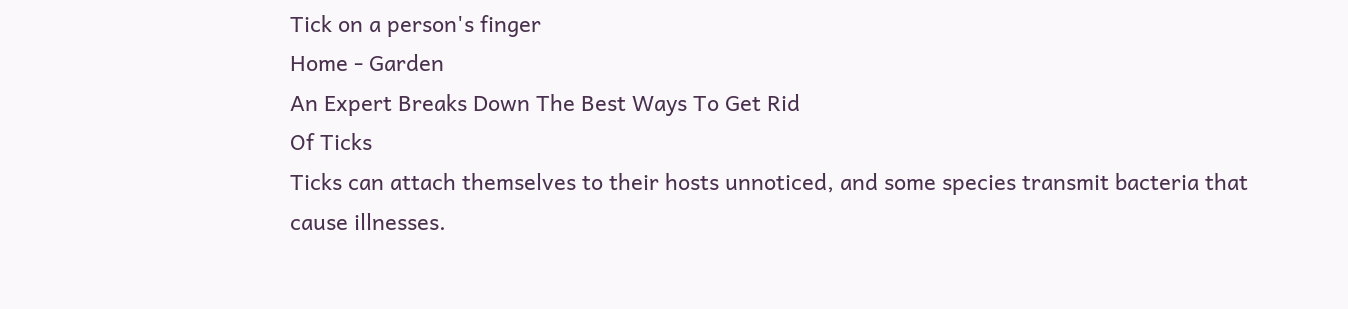Tick on a person's finger
Home - Garden
An Expert Breaks Down The Best Ways To Get Rid
Of Ticks
Ticks can attach themselves to their hosts unnoticed, and some species transmit bacteria that cause illnesses.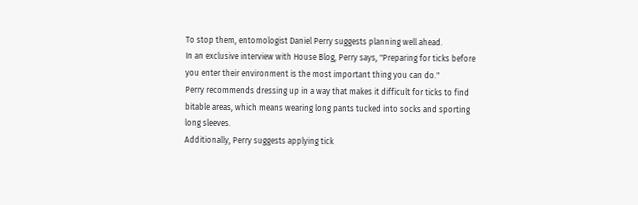To stop them, entomologist Daniel Perry suggests planning well ahead.
In an exclusive interview with House Blog, Perry says, "Preparing for ticks before you enter their environment is the most important thing you can do."
Perry recommends dressing up in a way that makes it difficult for ticks to find bitable areas, which means wearing long pants tucked into socks and sporting long sleeves.
Additionally, Perry suggests applying tick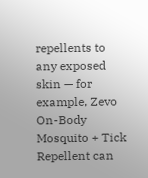repellents to any exposed skin — for example, Zevo On-Body Mosquito + Tick Repellent can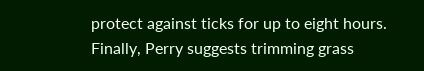protect against ticks for up to eight hours.
Finally, Perry suggests trimming grass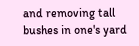and removing tall bushes in one's yard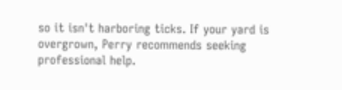so it isn't harboring ticks. If your yard is overgrown, Perry recommends seeking professional help.